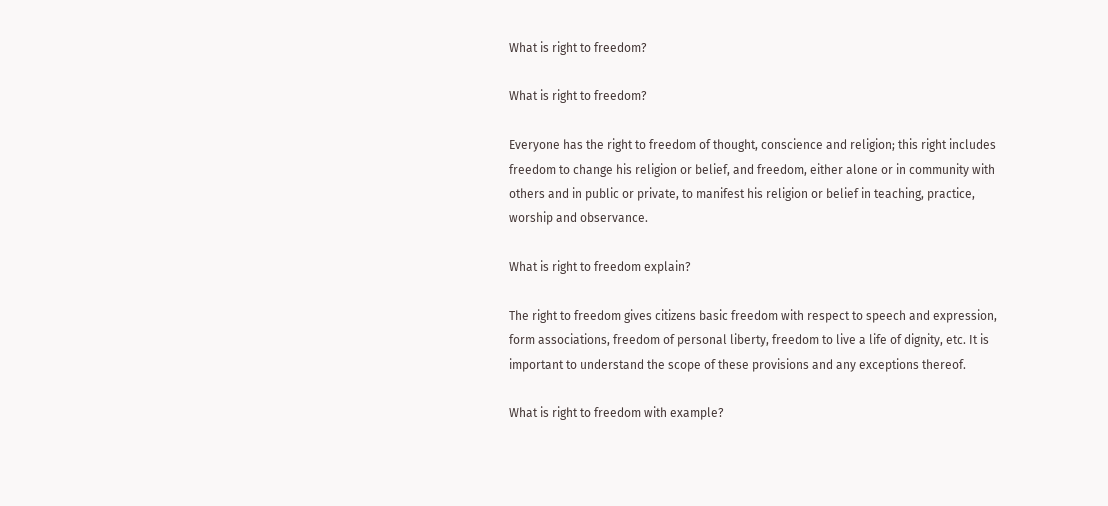What is right to freedom?

What is right to freedom?

Everyone has the right to freedom of thought, conscience and religion; this right includes freedom to change his religion or belief, and freedom, either alone or in community with others and in public or private, to manifest his religion or belief in teaching, practice, worship and observance.

What is right to freedom explain?

The right to freedom gives citizens basic freedom with respect to speech and expression, form associations, freedom of personal liberty, freedom to live a life of dignity, etc. It is important to understand the scope of these provisions and any exceptions thereof.

What is right to freedom with example?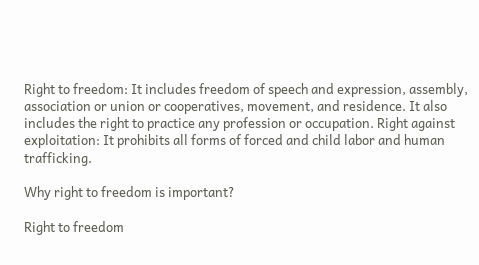Right to freedom: It includes freedom of speech and expression, assembly, association or union or cooperatives, movement, and residence. It also includes the right to practice any profession or occupation. Right against exploitation: It prohibits all forms of forced and child labor and human trafficking.

Why right to freedom is important?

Right to freedom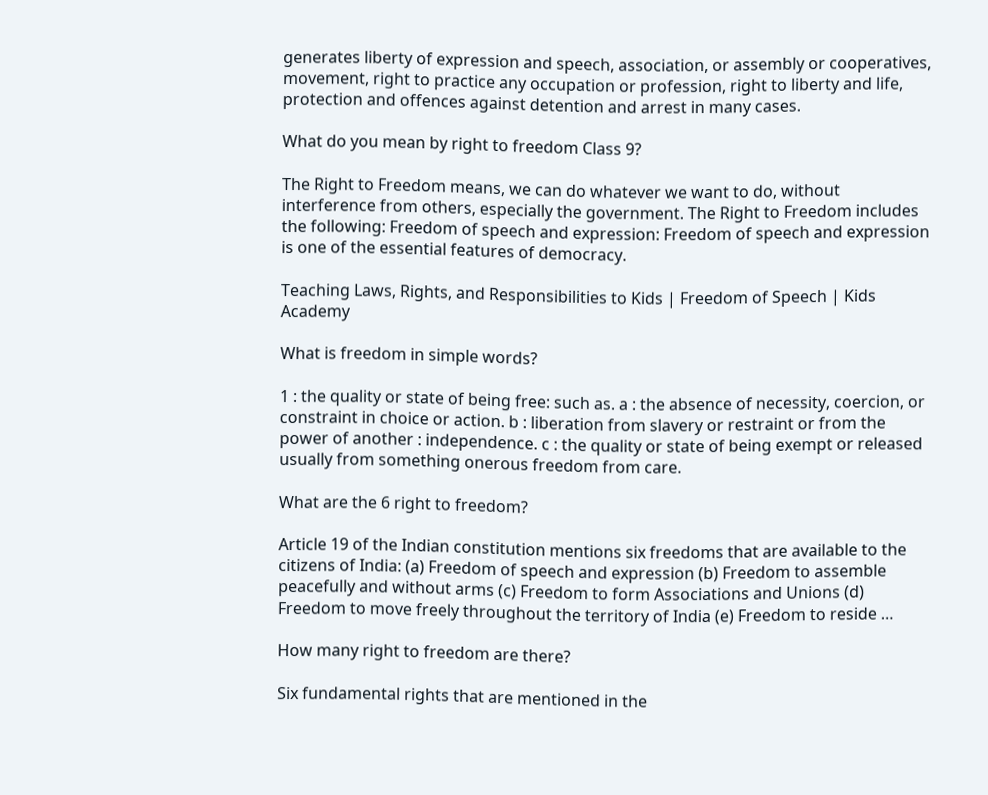generates liberty of expression and speech, association, or assembly or cooperatives, movement, right to practice any occupation or profession, right to liberty and life, protection and offences against detention and arrest in many cases.

What do you mean by right to freedom Class 9?

The Right to Freedom means, we can do whatever we want to do, without interference from others, especially the government. The Right to Freedom includes the following: Freedom of speech and expression: Freedom of speech and expression is one of the essential features of democracy.

Teaching Laws, Rights, and Responsibilities to Kids | Freedom of Speech | Kids Academy

What is freedom in simple words?

1 : the quality or state of being free: such as. a : the absence of necessity, coercion, or constraint in choice or action. b : liberation from slavery or restraint or from the power of another : independence. c : the quality or state of being exempt or released usually from something onerous freedom from care.

What are the 6 right to freedom?

Article 19 of the Indian constitution mentions six freedoms that are available to the citizens of India: (a) Freedom of speech and expression (b) Freedom to assemble peacefully and without arms (c) Freedom to form Associations and Unions (d) Freedom to move freely throughout the territory of India (e) Freedom to reside …

How many right to freedom are there?

Six fundamental rights that are mentioned in the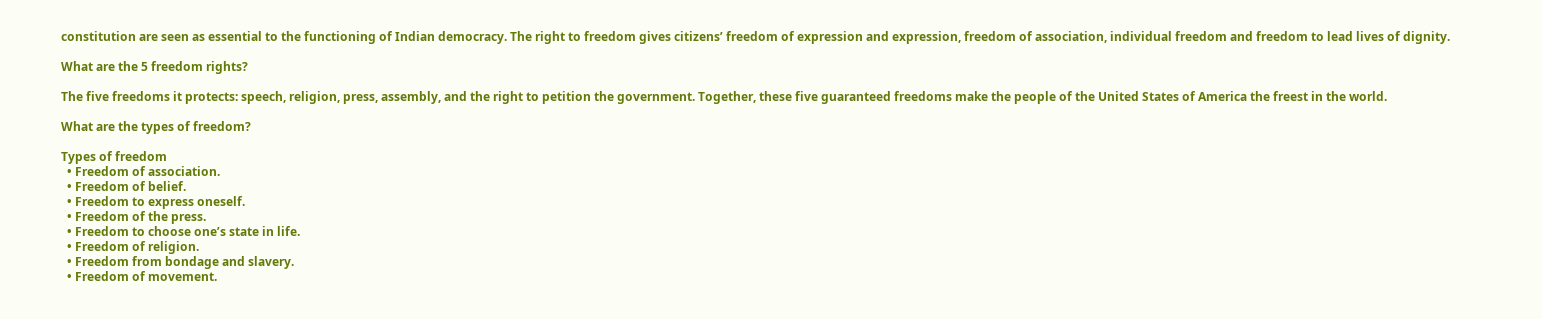constitution are seen as essential to the functioning of Indian democracy. The right to freedom gives citizens’ freedom of expression and expression, freedom of association, individual freedom and freedom to lead lives of dignity.

What are the 5 freedom rights?

The five freedoms it protects: speech, religion, press, assembly, and the right to petition the government. Together, these five guaranteed freedoms make the people of the United States of America the freest in the world.

What are the types of freedom?

Types of freedom
  • Freedom of association.
  • Freedom of belief.
  • Freedom to express oneself.
  • Freedom of the press.
  • Freedom to choose one’s state in life.
  • Freedom of religion.
  • Freedom from bondage and slavery.
  • Freedom of movement.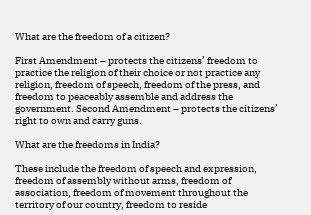What are the freedom of a citizen?

First Amendment – protects the citizens’ freedom to practice the religion of their choice or not practice any religion, freedom of speech, freedom of the press, and freedom to peaceably assemble and address the government. Second Amendment – protects the citizens’ right to own and carry guns.

What are the freedoms in India?

These include the freedom of speech and expression, freedom of assembly without arms, freedom of association, freedom of movement throughout the territory of our country, freedom to reside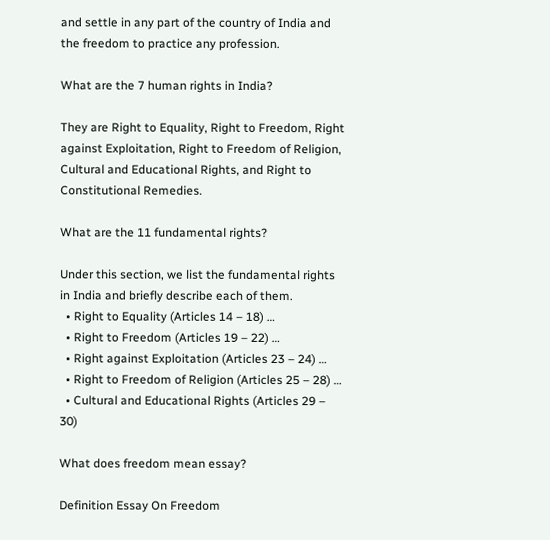and settle in any part of the country of India and the freedom to practice any profession.

What are the 7 human rights in India?

They are Right to Equality, Right to Freedom, Right against Exploitation, Right to Freedom of Religion, Cultural and Educational Rights, and Right to Constitutional Remedies.

What are the 11 fundamental rights?

Under this section, we list the fundamental rights in India and briefly describe each of them.
  • Right to Equality (Articles 14 – 18) …
  • Right to Freedom (Articles 19 – 22) …
  • Right against Exploitation (Articles 23 – 24) …
  • Right to Freedom of Religion (Articles 25 – 28) …
  • Cultural and Educational Rights (Articles 29 – 30)

What does freedom mean essay?

Definition Essay On Freedom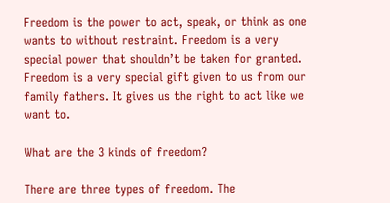Freedom is the power to act, speak, or think as one wants to without restraint. Freedom is a very special power that shouldn’t be taken for granted. Freedom is a very special gift given to us from our family fathers. It gives us the right to act like we want to.

What are the 3 kinds of freedom?

There are three types of freedom. The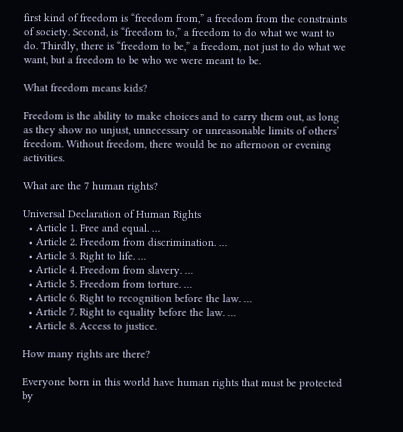first kind of freedom is “freedom from,” a freedom from the constraints of society. Second, is “freedom to,” a freedom to do what we want to do. Thirdly, there is “freedom to be,” a freedom, not just to do what we want, but a freedom to be who we were meant to be.

What freedom means kids?

Freedom is the ability to make choices and to carry them out, as long as they show no unjust, unnecessary or unreasonable limits of others’ freedom. Without freedom, there would be no afternoon or evening activities.

What are the 7 human rights?

Universal Declaration of Human Rights
  • Article 1. Free and equal. …
  • Article 2. Freedom from discrimination. …
  • Article 3. Right to life. …
  • Article 4. Freedom from slavery. …
  • Article 5. Freedom from torture. …
  • Article 6. Right to recognition before the law. …
  • Article 7. Right to equality before the law. …
  • Article 8. Access to justice.

How many rights are there?

Everyone born in this world have human rights that must be protected by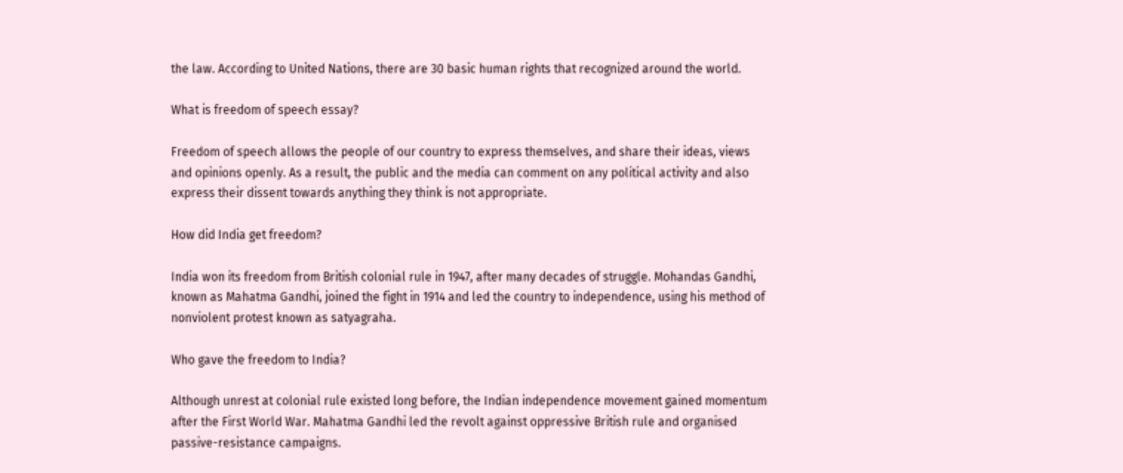the law. According to United Nations, there are 30 basic human rights that recognized around the world.

What is freedom of speech essay?

Freedom of speech allows the people of our country to express themselves, and share their ideas, views and opinions openly. As a result, the public and the media can comment on any political activity and also express their dissent towards anything they think is not appropriate.

How did India get freedom?

India won its freedom from British colonial rule in 1947, after many decades of struggle. Mohandas Gandhi, known as Mahatma Gandhi, joined the fight in 1914 and led the country to independence, using his method of nonviolent protest known as satyagraha.

Who gave the freedom to India?

Although unrest at colonial rule existed long before, the Indian independence movement gained momentum after the First World War. Mahatma Gandhi led the revolt against oppressive British rule and organised passive-resistance campaigns.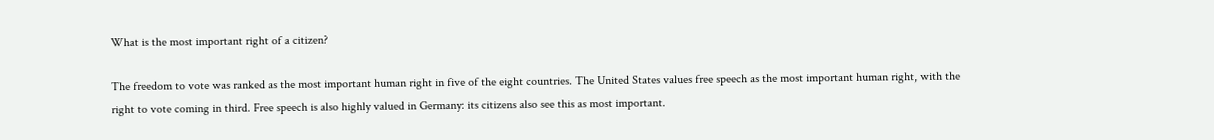What is the most important right of a citizen?

The freedom to vote was ranked as the most important human right in five of the eight countries. The United States values free speech as the most important human right, with the right to vote coming in third. Free speech is also highly valued in Germany: its citizens also see this as most important.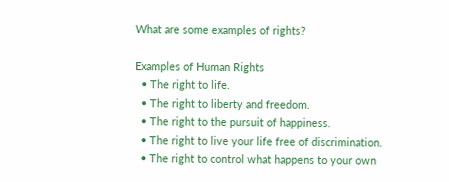What are some examples of rights?

Examples of Human Rights
  • The right to life.
  • The right to liberty and freedom.
  • The right to the pursuit of happiness.
  • The right to live your life free of discrimination.
  • The right to control what happens to your own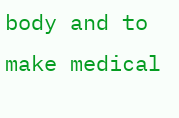body and to make medical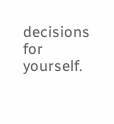decisions for yourself.